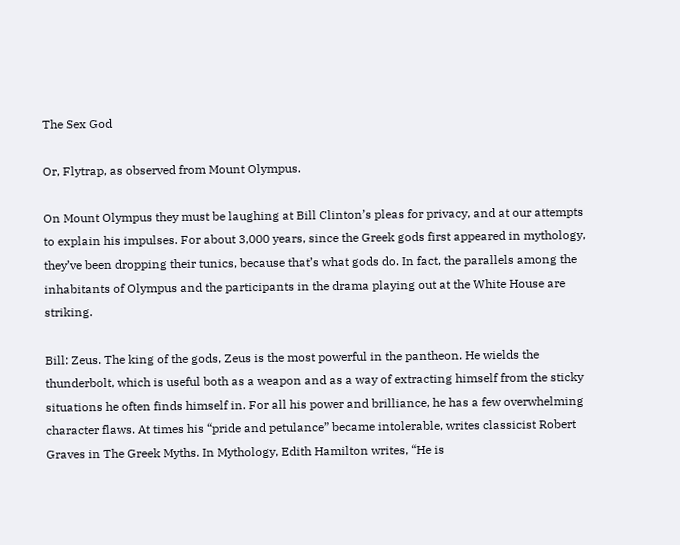The Sex God

Or, Flytrap, as observed from Mount Olympus.

On Mount Olympus they must be laughing at Bill Clinton’s pleas for privacy, and at our attempts to explain his impulses. For about 3,000 years, since the Greek gods first appeared in mythology, they’ve been dropping their tunics, because that’s what gods do. In fact, the parallels among the inhabitants of Olympus and the participants in the drama playing out at the White House are striking.

Bill: Zeus. The king of the gods, Zeus is the most powerful in the pantheon. He wields the thunderbolt, which is useful both as a weapon and as a way of extracting himself from the sticky situations he often finds himself in. For all his power and brilliance, he has a few overwhelming character flaws. At times his “pride and petulance” became intolerable, writes classicist Robert Graves in The Greek Myths. In Mythology, Edith Hamilton writes, “He is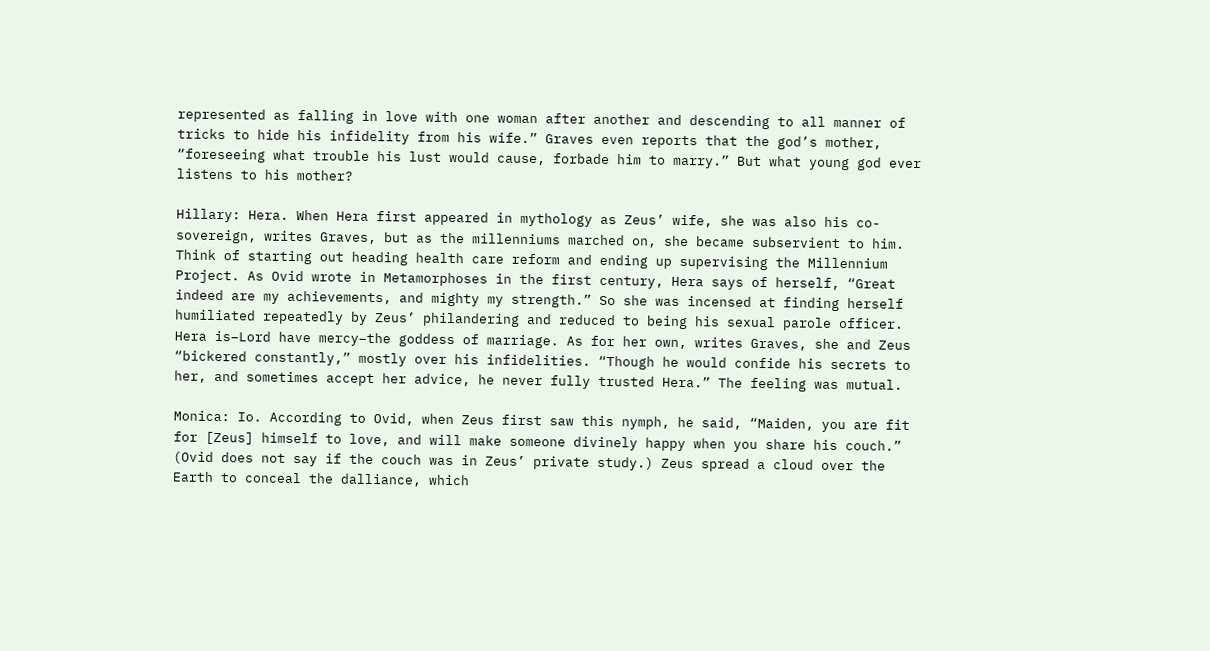represented as falling in love with one woman after another and descending to all manner of tricks to hide his infidelity from his wife.” Graves even reports that the god’s mother, “foreseeing what trouble his lust would cause, forbade him to marry.” But what young god ever listens to his mother?

Hillary: Hera. When Hera first appeared in mythology as Zeus’ wife, she was also his co-sovereign, writes Graves, but as the millenniums marched on, she became subservient to him. Think of starting out heading health care reform and ending up supervising the Millennium Project. As Ovid wrote in Metamorphoses in the first century, Hera says of herself, “Great indeed are my achievements, and mighty my strength.” So she was incensed at finding herself humiliated repeatedly by Zeus’ philandering and reduced to being his sexual parole officer. Hera is–Lord have mercy–the goddess of marriage. As for her own, writes Graves, she and Zeus “bickered constantly,” mostly over his infidelities. “Though he would confide his secrets to her, and sometimes accept her advice, he never fully trusted Hera.” The feeling was mutual.

Monica: Io. According to Ovid, when Zeus first saw this nymph, he said, “Maiden, you are fit for [Zeus] himself to love, and will make someone divinely happy when you share his couch.” (Ovid does not say if the couch was in Zeus’ private study.) Zeus spread a cloud over the Earth to conceal the dalliance, which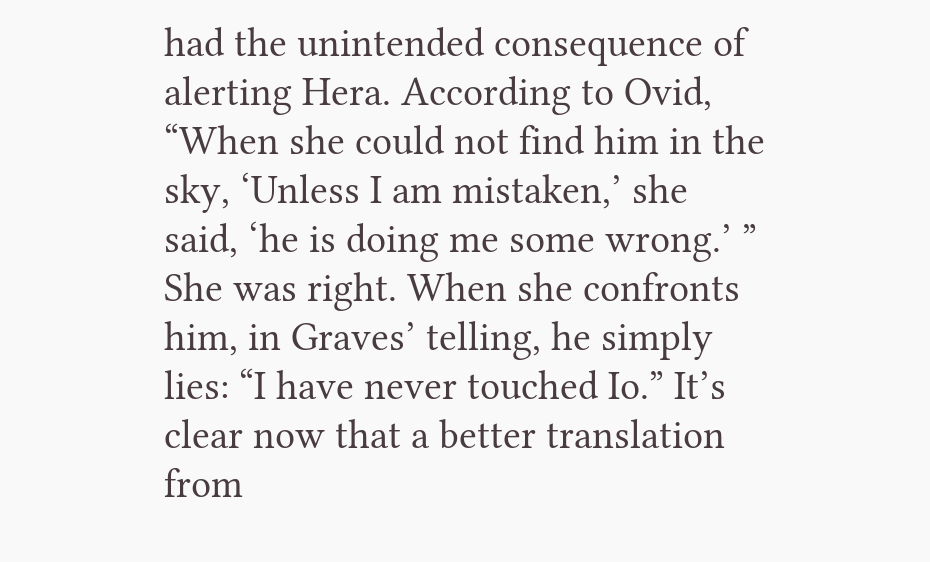had the unintended consequence of alerting Hera. According to Ovid, “When she could not find him in the sky, ‘Unless I am mistaken,’ she said, ‘he is doing me some wrong.’ ” She was right. When she confronts him, in Graves’ telling, he simply lies: “I have never touched Io.” It’s clear now that a better translation from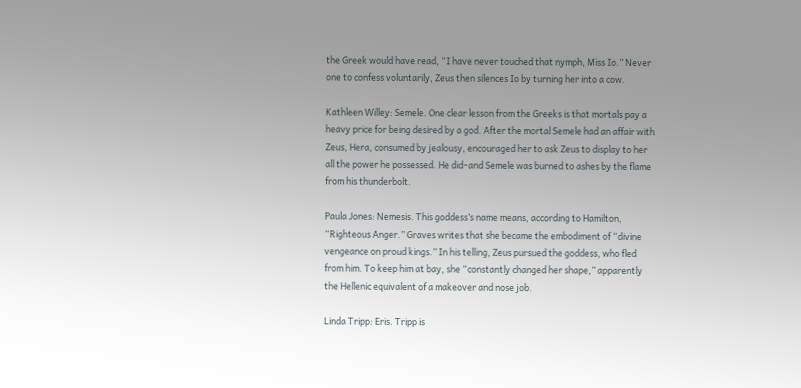the Greek would have read, “I have never touched that nymph, Miss Io.” Never one to confess voluntarily, Zeus then silences Io by turning her into a cow.

Kathleen Willey: Semele. One clear lesson from the Greeks is that mortals pay a heavy price for being desired by a god. After the mortal Semele had an affair with Zeus, Hera, consumed by jealousy, encouraged her to ask Zeus to display to her all the power he possessed. He did–and Semele was burned to ashes by the flame from his thunderbolt.

Paula Jones: Nemesis. This goddess’s name means, according to Hamilton, “Righteous Anger.” Graves writes that she became the embodiment of “divine vengeance on proud kings.” In his telling, Zeus pursued the goddess, who fled from him. To keep him at bay, she “constantly changed her shape,” apparently the Hellenic equivalent of a makeover and nose job.

Linda Tripp: Eris. Tripp is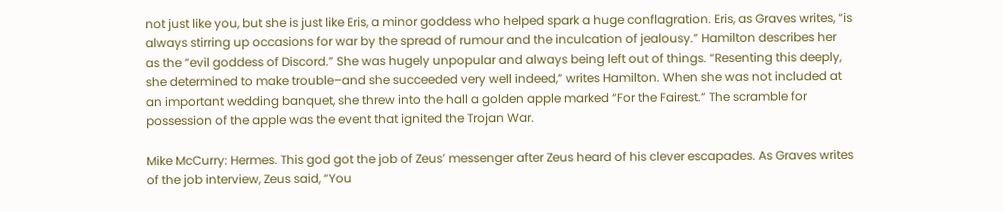not just like you, but she is just like Eris, a minor goddess who helped spark a huge conflagration. Eris, as Graves writes, “is always stirring up occasions for war by the spread of rumour and the inculcation of jealousy.” Hamilton describes her as the “evil goddess of Discord.” She was hugely unpopular and always being left out of things. “Resenting this deeply, she determined to make trouble–and she succeeded very well indeed,” writes Hamilton. When she was not included at an important wedding banquet, she threw into the hall a golden apple marked “For the Fairest.” The scramble for possession of the apple was the event that ignited the Trojan War.

Mike McCurry: Hermes. This god got the job of Zeus’ messenger after Zeus heard of his clever escapades. As Graves writes of the job interview, Zeus said, “You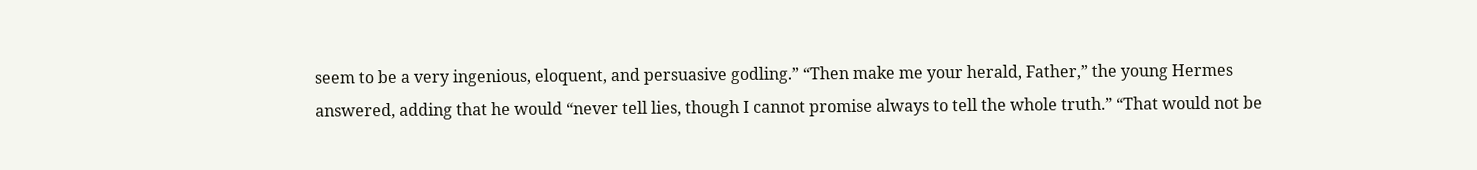seem to be a very ingenious, eloquent, and persuasive godling.” “Then make me your herald, Father,” the young Hermes answered, adding that he would “never tell lies, though I cannot promise always to tell the whole truth.” “That would not be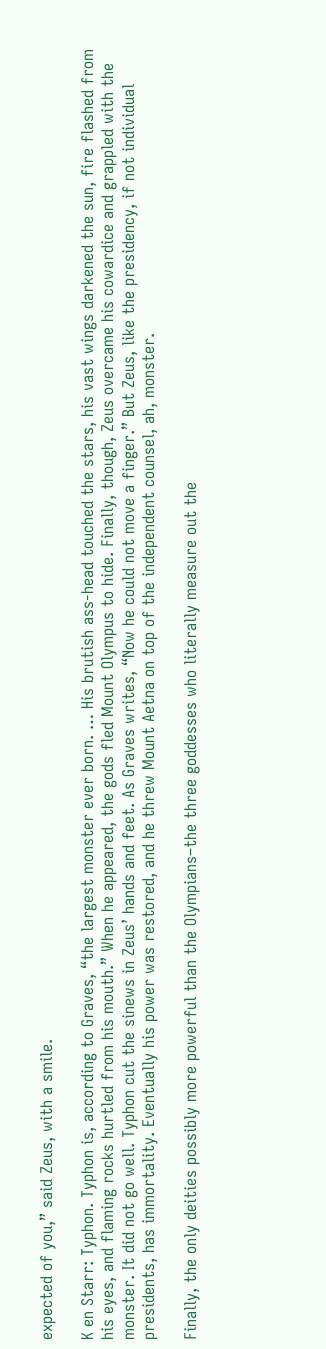expected of you,” said Zeus, with a smile.

K en Starr: Typhon. Typhon is, according to Graves, “the largest monster ever born. … His brutish ass-head touched the stars, his vast wings darkened the sun, fire flashed from his eyes, and flaming rocks hurtled from his mouth.” When he appeared, the gods fled Mount Olympus to hide. Finally, though, Zeus overcame his cowardice and grappled with the monster. It did not go well. Typhon cut the sinews in Zeus’ hands and feet. As Graves writes, “Now he could not move a finger.” But Zeus, like the presidency, if not individual presidents, has immortality. Eventually his power was restored, and he threw Mount Aetna on top of the independent counsel, ah, monster.

Finally, the only deities possibly more powerful than the Olympians–the three goddesses who literally measure out the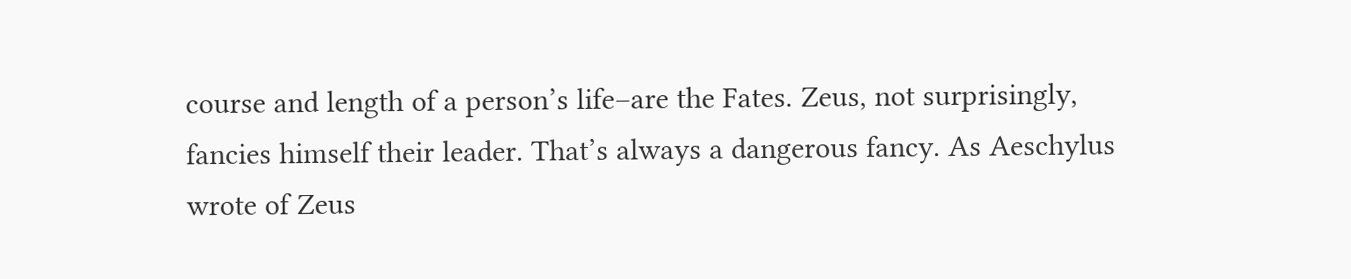course and length of a person’s life–are the Fates. Zeus, not surprisingly, fancies himself their leader. That’s always a dangerous fancy. As Aeschylus wrote of Zeus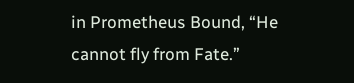in Prometheus Bound, “He cannot fly from Fate.”